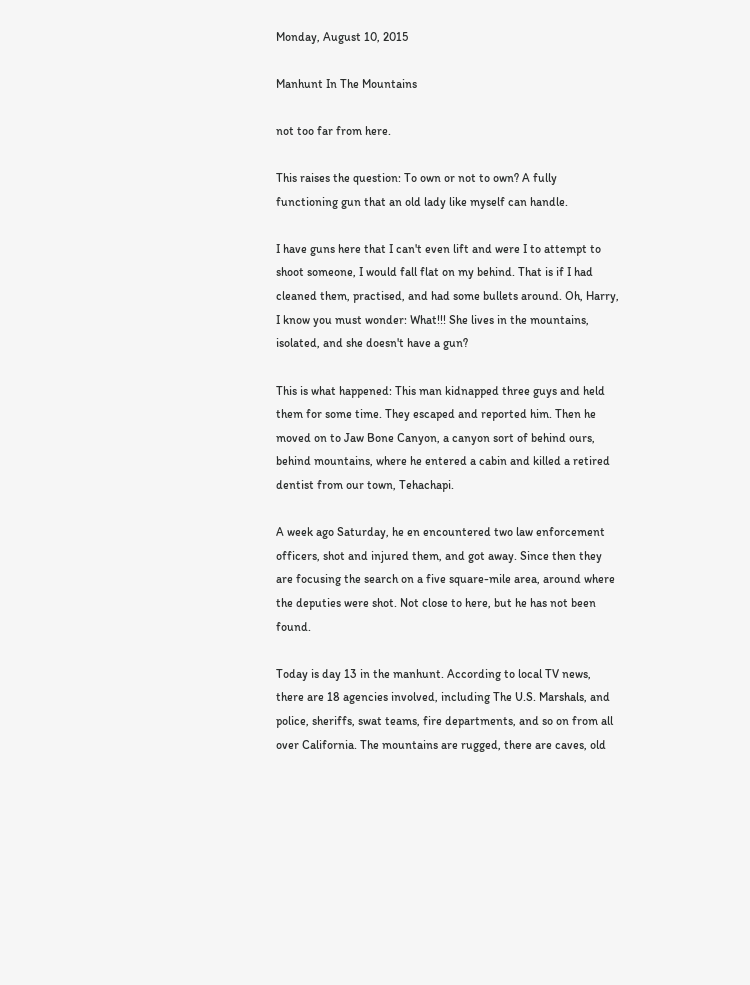Monday, August 10, 2015

Manhunt In The Mountains

not too far from here.

This raises the question: To own or not to own? A fully functioning gun that an old lady like myself can handle.

I have guns here that I can't even lift and were I to attempt to shoot someone, I would fall flat on my behind. That is if I had cleaned them, practised, and had some bullets around. Oh, Harry, I know you must wonder: What!!! She lives in the mountains, isolated, and she doesn't have a gun?

This is what happened: This man kidnapped three guys and held them for some time. They escaped and reported him. Then he moved on to Jaw Bone Canyon, a canyon sort of behind ours, behind mountains, where he entered a cabin and killed a retired dentist from our town, Tehachapi.

A week ago Saturday, he en encountered two law enforcement officers, shot and injured them, and got away. Since then they are focusing the search on a five square-mile area, around where the deputies were shot. Not close to here, but he has not been found.

Today is day 13 in the manhunt. According to local TV news, there are 18 agencies involved, including The U.S. Marshals, and police, sheriffs, swat teams, fire departments, and so on from all over California. The mountains are rugged, there are caves, old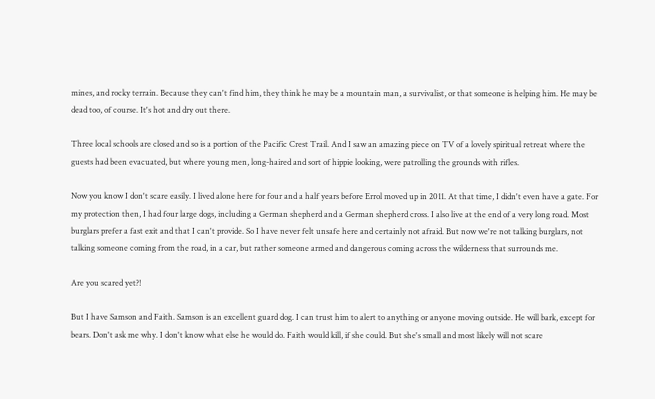mines, and rocky terrain. Because they can't find him, they think he may be a mountain man, a survivalist, or that someone is helping him. He may be dead too, of course. It's hot and dry out there.

Three local schools are closed and so is a portion of the Pacific Crest Trail. And I saw an amazing piece on TV of a lovely spiritual retreat where the guests had been evacuated, but where young men, long-haired and sort of hippie looking, were patrolling the grounds with rifles.

Now you know I don't scare easily. I lived alone here for four and a half years before Errol moved up in 2011. At that time, I didn't even have a gate. For my protection then, I had four large dogs, including a German shepherd and a German shepherd cross. I also live at the end of a very long road. Most burglars prefer a fast exit and that I can't provide. So I have never felt unsafe here and certainly not afraid. But now we're not talking burglars, not talking someone coming from the road, in a car, but rather someone armed and dangerous coming across the wilderness that surrounds me.

Are you scared yet?!

But I have Samson and Faith. Samson is an excellent guard dog. I can trust him to alert to anything or anyone moving outside. He will bark, except for bears. Don't ask me why. I don't know what else he would do. Faith would kill, if she could. But she's small and most likely will not scare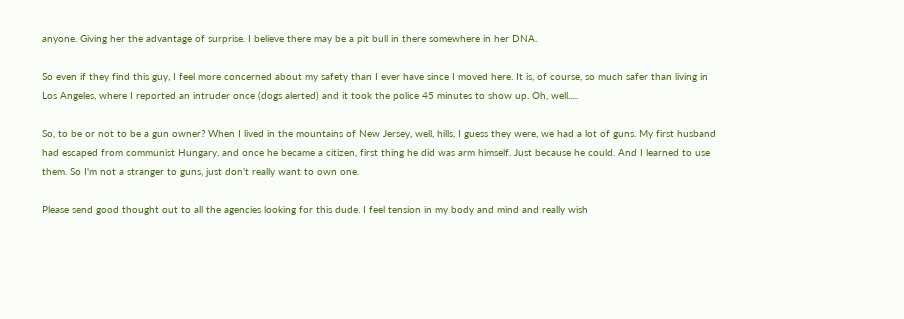anyone. Giving her the advantage of surprise. I believe there may be a pit bull in there somewhere in her DNA.

So even if they find this guy, I feel more concerned about my safety than I ever have since I moved here. It is, of course, so much safer than living in Los Angeles, where I reported an intruder once (dogs alerted) and it took the police 45 minutes to show up. Oh, well.....

So, to be or not to be a gun owner? When I lived in the mountains of New Jersey, well, hills, I guess they were, we had a lot of guns. My first husband had escaped from communist Hungary, and once he became a citizen, first thing he did was arm himself. Just because he could. And I learned to use them. So I'm not a stranger to guns, just don't really want to own one.

Please send good thought out to all the agencies looking for this dude. I feel tension in my body and mind and really wish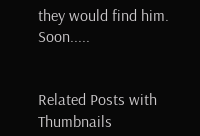they would find him. Soon.....


Related Posts with Thumbnails